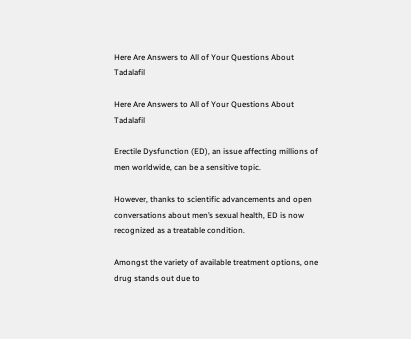Here Are Answers to All of Your Questions About Tadalafil

Here Are Answers to All of Your Questions About Tadalafil

Erectile Dysfunction (ED), an issue affecting millions of men worldwide, can be a sensitive topic.

However, thanks to scientific advancements and open conversations about men’s sexual health, ED is now recognized as a treatable condition.

Amongst the variety of available treatment options, one drug stands out due to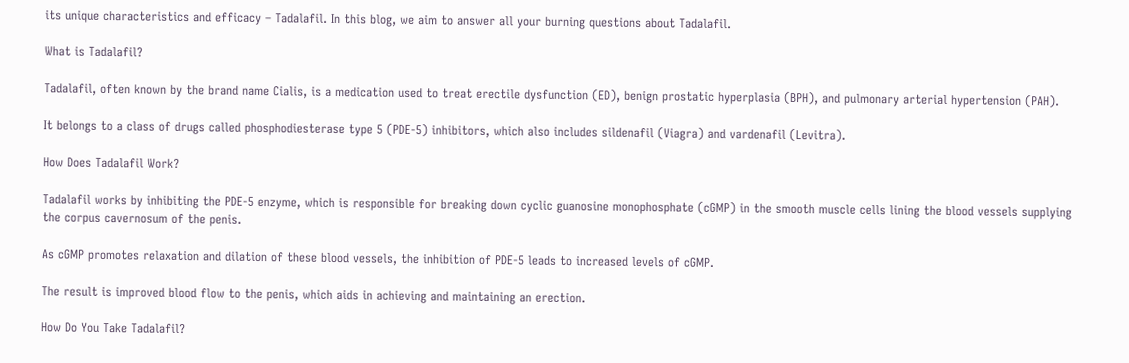its unique characteristics and efficacy – Tadalafil. In this blog, we aim to answer all your burning questions about Tadalafil.

What is Tadalafil?

Tadalafil, often known by the brand name Cialis, is a medication used to treat erectile dysfunction (ED), benign prostatic hyperplasia (BPH), and pulmonary arterial hypertension (PAH).

It belongs to a class of drugs called phosphodiesterase type 5 (PDE-5) inhibitors, which also includes sildenafil (Viagra) and vardenafil (Levitra).

How Does Tadalafil Work?

Tadalafil works by inhibiting the PDE-5 enzyme, which is responsible for breaking down cyclic guanosine monophosphate (cGMP) in the smooth muscle cells lining the blood vessels supplying the corpus cavernosum of the penis.

As cGMP promotes relaxation and dilation of these blood vessels, the inhibition of PDE-5 leads to increased levels of cGMP.

The result is improved blood flow to the penis, which aids in achieving and maintaining an erection.

How Do You Take Tadalafil?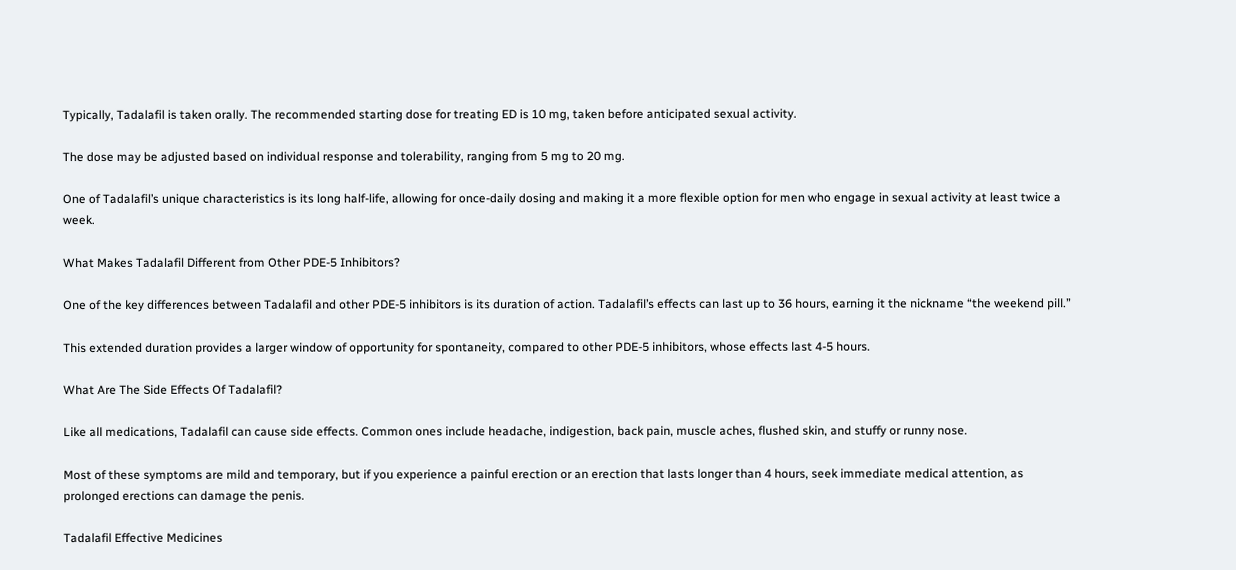Typically, Tadalafil is taken orally. The recommended starting dose for treating ED is 10 mg, taken before anticipated sexual activity.

The dose may be adjusted based on individual response and tolerability, ranging from 5 mg to 20 mg.

One of Tadalafil’s unique characteristics is its long half-life, allowing for once-daily dosing and making it a more flexible option for men who engage in sexual activity at least twice a week.

What Makes Tadalafil Different from Other PDE-5 Inhibitors?

One of the key differences between Tadalafil and other PDE-5 inhibitors is its duration of action. Tadalafil’s effects can last up to 36 hours, earning it the nickname “the weekend pill.”

This extended duration provides a larger window of opportunity for spontaneity, compared to other PDE-5 inhibitors, whose effects last 4-5 hours.

What Are The Side Effects Of Tadalafil?

Like all medications, Tadalafil can cause side effects. Common ones include headache, indigestion, back pain, muscle aches, flushed skin, and stuffy or runny nose.

Most of these symptoms are mild and temporary, but if you experience a painful erection or an erection that lasts longer than 4 hours, seek immediate medical attention, as prolonged erections can damage the penis.

Tadalafil Effective Medicines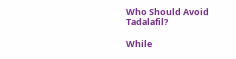Who Should Avoid Tadalafil?

While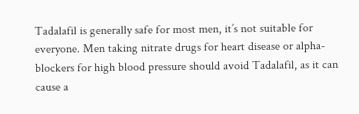Tadalafil is generally safe for most men, it’s not suitable for everyone. Men taking nitrate drugs for heart disease or alpha-blockers for high blood pressure should avoid Tadalafil, as it can cause a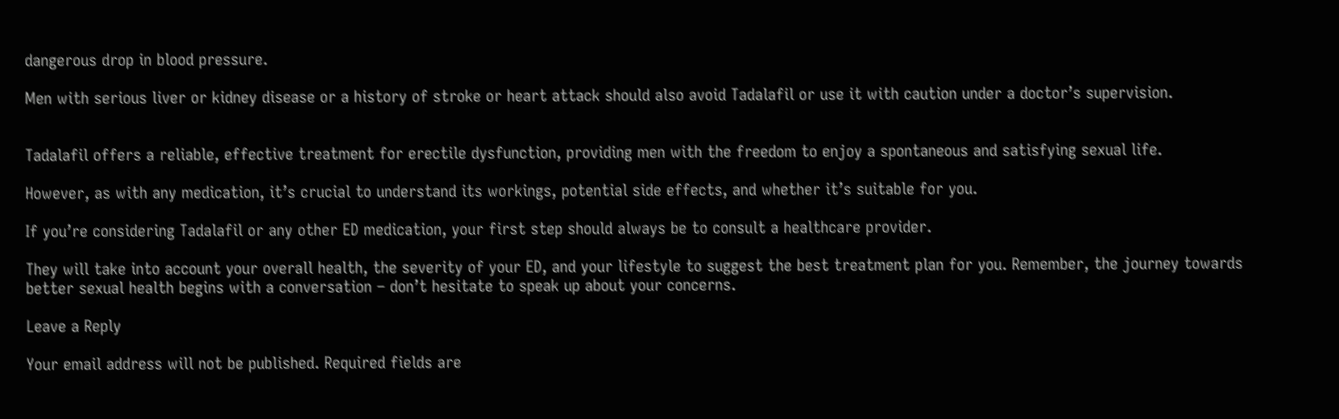dangerous drop in blood pressure.

Men with serious liver or kidney disease or a history of stroke or heart attack should also avoid Tadalafil or use it with caution under a doctor’s supervision.


Tadalafil offers a reliable, effective treatment for erectile dysfunction, providing men with the freedom to enjoy a spontaneous and satisfying sexual life.

However, as with any medication, it’s crucial to understand its workings, potential side effects, and whether it’s suitable for you.

If you’re considering Tadalafil or any other ED medication, your first step should always be to consult a healthcare provider.

They will take into account your overall health, the severity of your ED, and your lifestyle to suggest the best treatment plan for you. Remember, the journey towards better sexual health begins with a conversation – don’t hesitate to speak up about your concerns.

Leave a Reply

Your email address will not be published. Required fields are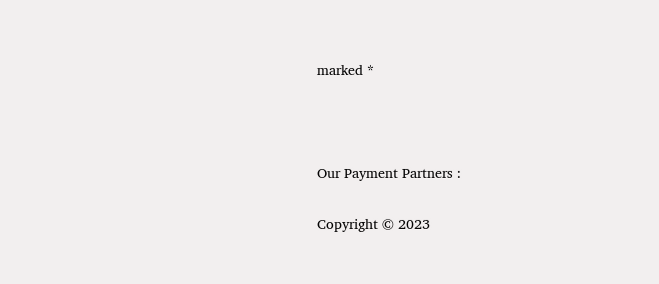marked *



Our Payment Partners :

Copyright © 2023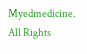Myedmedicine. All Rights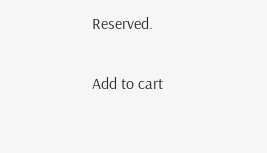Reserved.

Add to cart